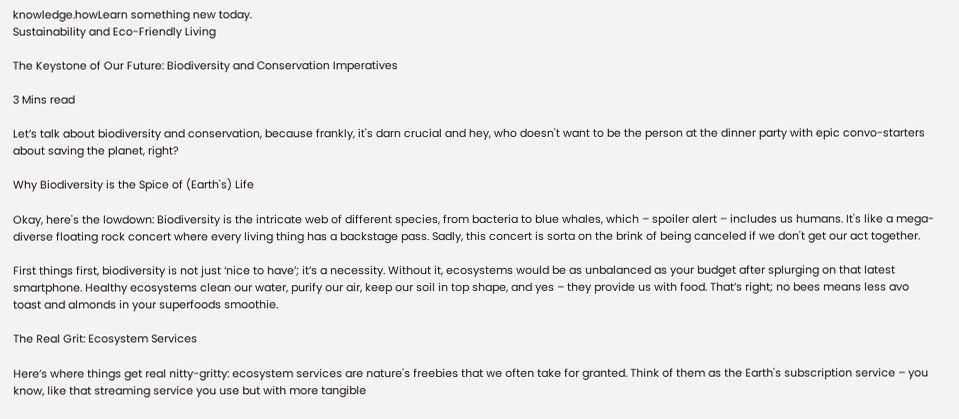knowledge.howLearn something new today.
Sustainability and Eco-Friendly Living

The Keystone of Our Future: Biodiversity and Conservation Imperatives

3 Mins read

Let’s talk about biodiversity and conservation, because frankly, it's darn crucial and hey, who doesn't want to be the person at the dinner party with epic convo-starters about saving the planet, right?

Why Biodiversity is the Spice of (Earth's) Life

Okay, here's the lowdown: Biodiversity is the intricate web of different species, from bacteria to blue whales, which – spoiler alert – includes us humans. It's like a mega-diverse floating rock concert where every living thing has a backstage pass. Sadly, this concert is sorta on the brink of being canceled if we don't get our act together.

First things first, biodiversity is not just ‘nice to have’; it’s a necessity. Without it, ecosystems would be as unbalanced as your budget after splurging on that latest smartphone. Healthy ecosystems clean our water, purify our air, keep our soil in top shape, and yes – they provide us with food. That’s right; no bees means less avo toast and almonds in your superfoods smoothie.

The Real Grit: Ecosystem Services

Here’s where things get real nitty-gritty: ecosystem services are nature's freebies that we often take for granted. Think of them as the Earth's subscription service – you know, like that streaming service you use but with more tangible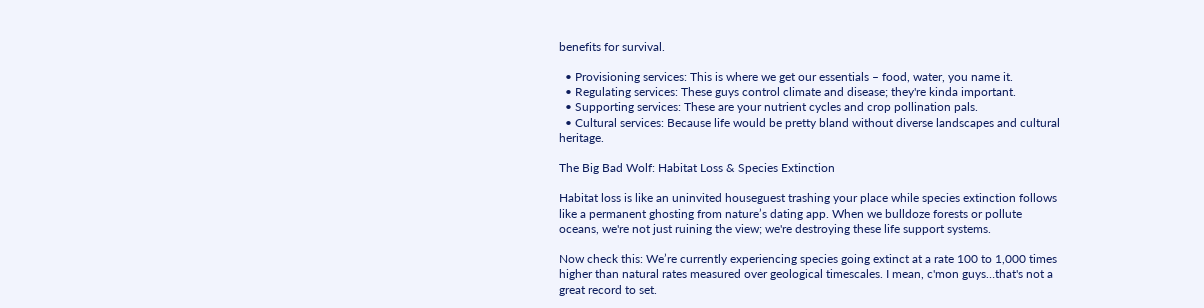benefits for survival.

  • Provisioning services: This is where we get our essentials – food, water, you name it.
  • Regulating services: These guys control climate and disease; they're kinda important.
  • Supporting services: These are your nutrient cycles and crop pollination pals.
  • Cultural services: Because life would be pretty bland without diverse landscapes and cultural heritage.

The Big Bad Wolf: Habitat Loss & Species Extinction

Habitat loss is like an uninvited houseguest trashing your place while species extinction follows like a permanent ghosting from nature’s dating app. When we bulldoze forests or pollute oceans, we're not just ruining the view; we're destroying these life support systems.

Now check this: We’re currently experiencing species going extinct at a rate 100 to 1,000 times higher than natural rates measured over geological timescales. I mean, c'mon guys…that's not a great record to set.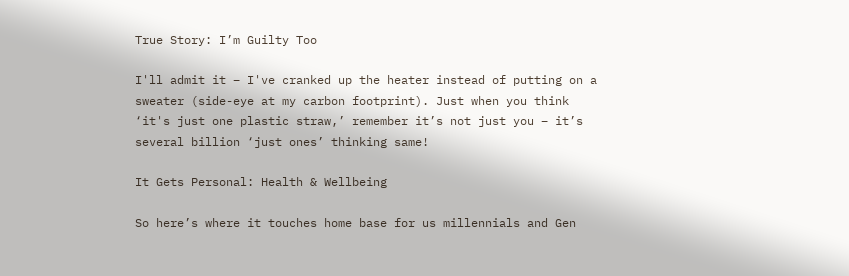True Story: I’m Guilty Too

I'll admit it – I've cranked up the heater instead of putting on a sweater (side-eye at my carbon footprint). Just when you think ‘it's just one plastic straw,’ remember it’s not just you – it’s several billion ‘just ones’ thinking same!

It Gets Personal: Health & Wellbeing

So here’s where it touches home base for us millennials and Gen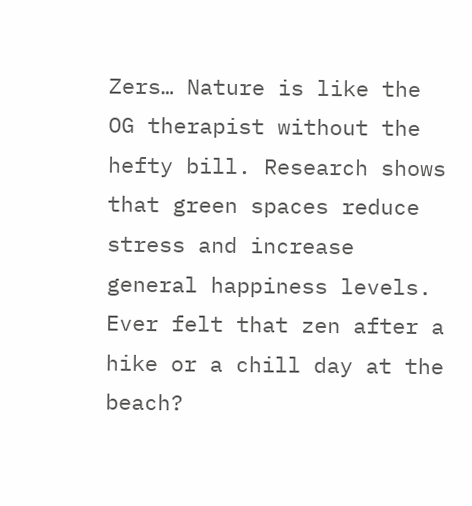Zers… Nature is like the OG therapist without the hefty bill. Research shows that green spaces reduce stress and increase general happiness levels. Ever felt that zen after a hike or a chill day at the beach?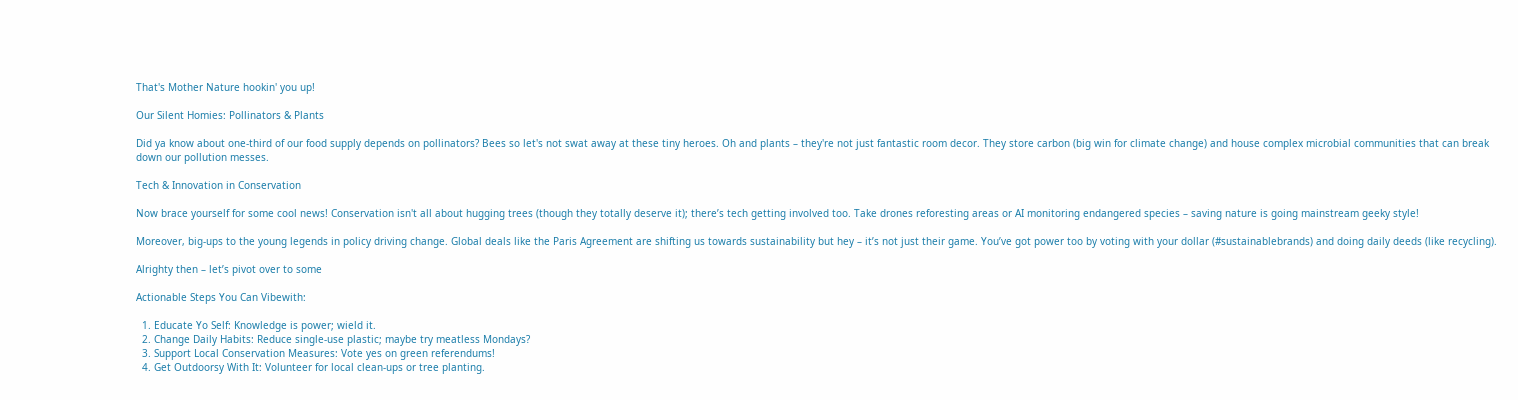That's Mother Nature hookin' you up!

Our Silent Homies: Pollinators & Plants

Did ya know about one-third of our food supply depends on pollinators? Bees so let's not swat away at these tiny heroes. Oh and plants – they're not just fantastic room decor. They store carbon (big win for climate change) and house complex microbial communities that can break down our pollution messes.

Tech & Innovation in Conservation

Now brace yourself for some cool news! Conservation isn't all about hugging trees (though they totally deserve it); there’s tech getting involved too. Take drones reforesting areas or AI monitoring endangered species – saving nature is going mainstream geeky style!

Moreover, big-ups to the young legends in policy driving change. Global deals like the Paris Agreement are shifting us towards sustainability but hey – it’s not just their game. You’ve got power too by voting with your dollar (#sustainablebrands) and doing daily deeds (like recycling).

Alrighty then – let’s pivot over to some

Actionable Steps You Can Vibewith:

  1. Educate Yo Self: Knowledge is power; wield it.
  2. Change Daily Habits: Reduce single-use plastic; maybe try meatless Mondays?
  3. Support Local Conservation Measures: Vote yes on green referendums!
  4. Get Outdoorsy With It: Volunteer for local clean-ups or tree planting.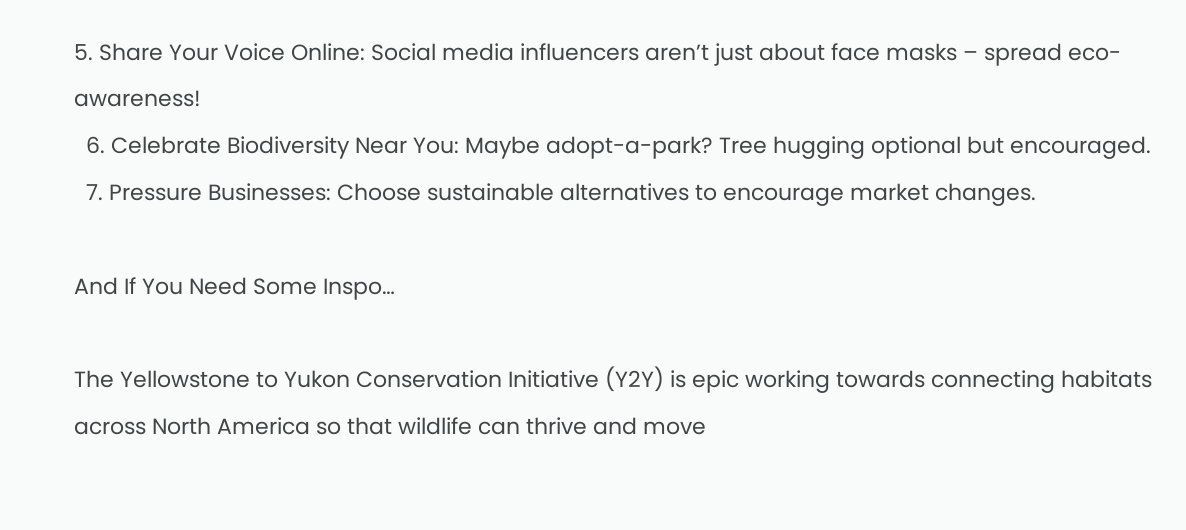5. Share Your Voice Online: Social media influencers aren’t just about face masks – spread eco-awareness!
  6. Celebrate Biodiversity Near You: Maybe adopt-a-park? Tree hugging optional but encouraged.
  7. Pressure Businesses: Choose sustainable alternatives to encourage market changes.

And If You Need Some Inspo…

The Yellowstone to Yukon Conservation Initiative (Y2Y) is epic working towards connecting habitats across North America so that wildlife can thrive and move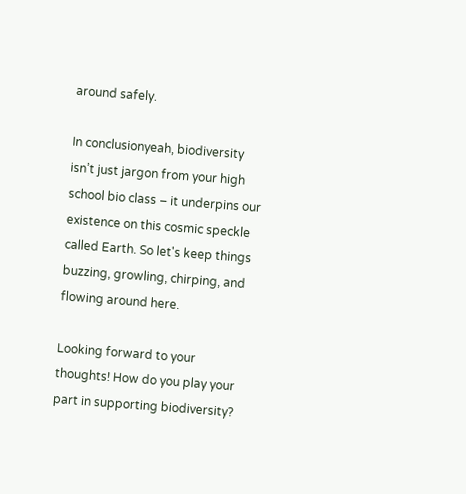around safely.

In conclusionyeah, biodiversity isn’t just jargon from your high school bio class – it underpins our existence on this cosmic speckle called Earth. So let's keep things buzzing, growling, chirping, and flowing around here.

Looking forward to your thoughts! How do you play your part in supporting biodiversity?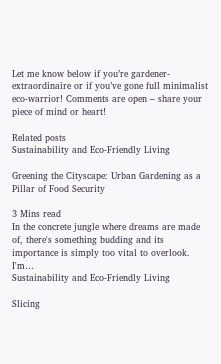Let me know below if you’re gardener-extraordinaire or if you’ve gone full minimalist eco-warrior! Comments are open – share your piece of mind or heart!

Related posts
Sustainability and Eco-Friendly Living

Greening the Cityscape: Urban Gardening as a Pillar of Food Security

3 Mins read
In the concrete jungle where dreams are made of, there's something budding and its importance is simply too vital to overlook. I'm…
Sustainability and Eco-Friendly Living

Slicing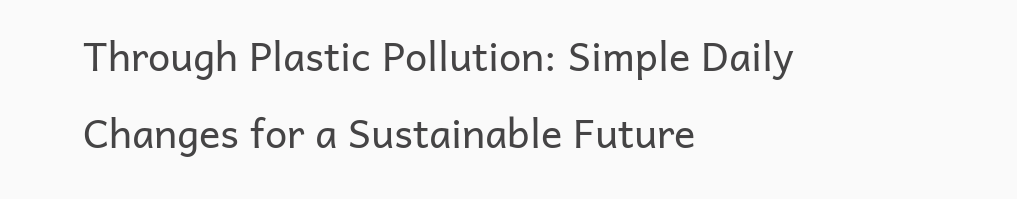Through Plastic Pollution: Simple Daily Changes for a Sustainable Future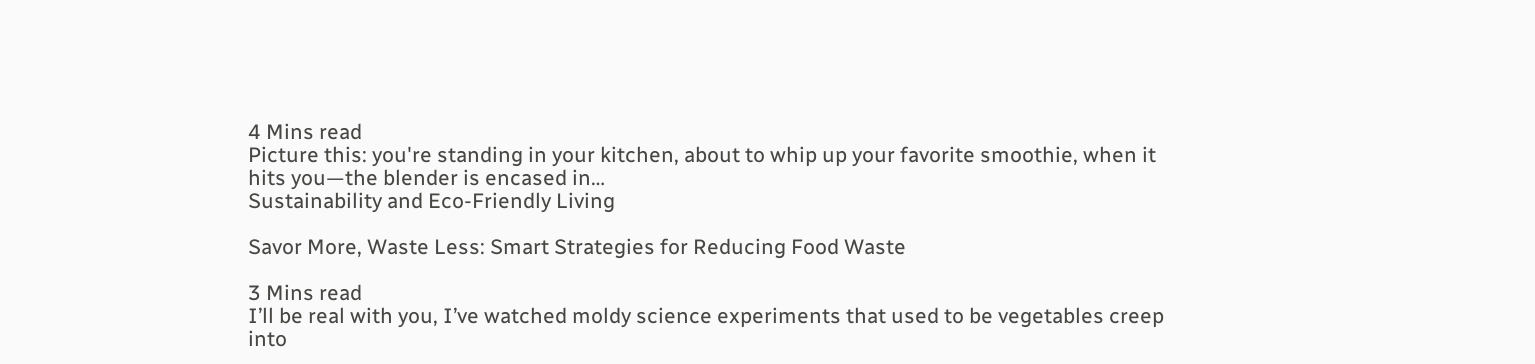4 Mins read
Picture this: you're standing in your kitchen, about to whip up your favorite smoothie, when it hits you—the blender is encased in…
Sustainability and Eco-Friendly Living

Savor More, Waste Less: Smart Strategies for Reducing Food Waste

3 Mins read
I’ll be real with you, I’ve watched moldy science experiments that used to be vegetables creep into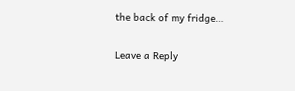the back of my fridge…

Leave a Reply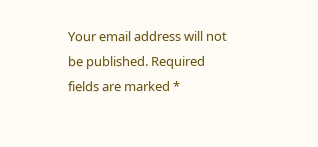Your email address will not be published. Required fields are marked *